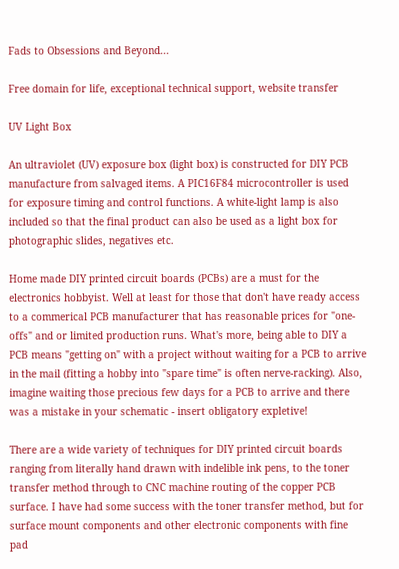Fads to Obsessions and Beyond...

Free domain for life, exceptional technical support, website transfer

UV Light Box

An ultraviolet (UV) exposure box (light box) is constructed for DIY PCB manufacture from salvaged items. A PIC16F84 microcontroller is used for exposure timing and control functions. A white-light lamp is also included so that the final product can also be used as a light box for photographic slides, negatives etc.

Home made DIY printed circuit boards (PCBs) are a must for the electronics hobbyist. Well at least for those that don't have ready access to a commerical PCB manufacturer that has reasonable prices for "one-offs" and or limited production runs. What's more, being able to DIY a PCB means "getting on" with a project without waiting for a PCB to arrive in the mail (fitting a hobby into "spare time" is often nerve-racking). Also, imagine waiting those precious few days for a PCB to arrive and there was a mistake in your schematic - insert obligatory expletive!

There are a wide variety of techniques for DIY printed circuit boards ranging from literally hand drawn with indelible ink pens, to the toner transfer method through to CNC machine routing of the copper PCB surface. I have had some success with the toner transfer method, but for surface mount components and other electronic components with fine pad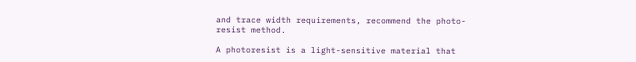and trace width requirements, recommend the photo-resist method.

A photoresist is a light-sensitive material that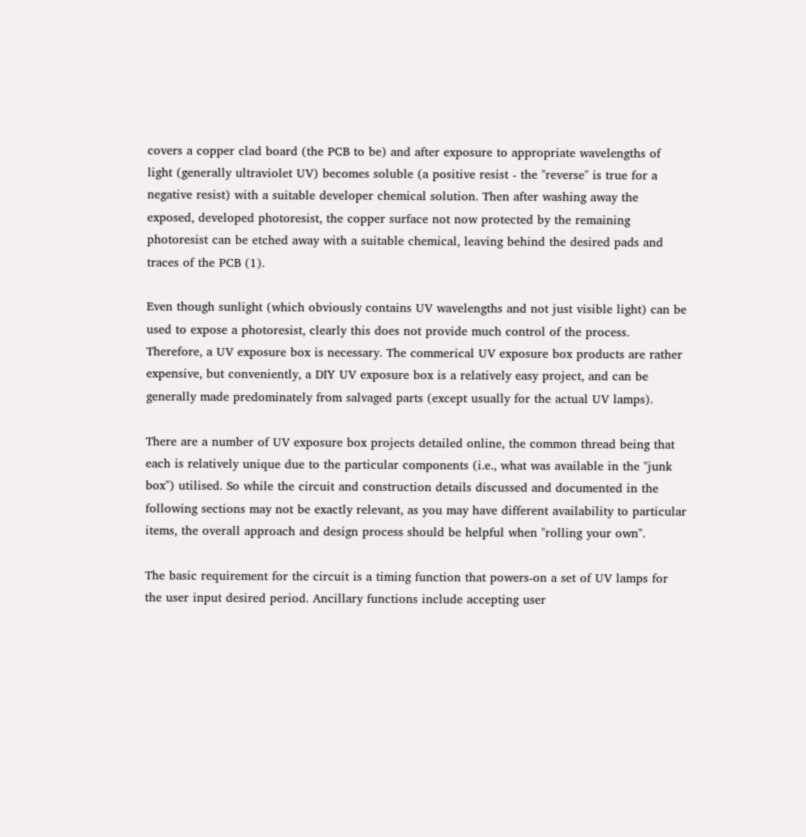covers a copper clad board (the PCB to be) and after exposure to appropriate wavelengths of light (generally ultraviolet UV) becomes soluble (a positive resist - the "reverse" is true for a negative resist) with a suitable developer chemical solution. Then after washing away the exposed, developed photoresist, the copper surface not now protected by the remaining photoresist can be etched away with a suitable chemical, leaving behind the desired pads and traces of the PCB (1).

Even though sunlight (which obviously contains UV wavelengths and not just visible light) can be used to expose a photoresist, clearly this does not provide much control of the process. Therefore, a UV exposure box is necessary. The commerical UV exposure box products are rather expensive, but conveniently, a DIY UV exposure box is a relatively easy project, and can be generally made predominately from salvaged parts (except usually for the actual UV lamps).

There are a number of UV exposure box projects detailed online, the common thread being that each is relatively unique due to the particular components (i.e., what was available in the "junk box") utilised. So while the circuit and construction details discussed and documented in the following sections may not be exactly relevant, as you may have different availability to particular items, the overall approach and design process should be helpful when "rolling your own".

The basic requirement for the circuit is a timing function that powers-on a set of UV lamps for the user input desired period. Ancillary functions include accepting user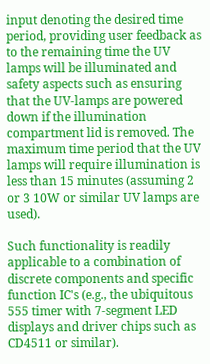input denoting the desired time period, providing user feedback as to the remaining time the UV lamps will be illuminated and safety aspects such as ensuring that the UV-lamps are powered down if the illumination compartment lid is removed. The maximum time period that the UV lamps will require illumination is less than 15 minutes (assuming 2 or 3 10W or similar UV lamps are used).

Such functionality is readily applicable to a combination of discrete components and specific function IC's (e.g., the ubiquitous 555 timer with 7-segment LED displays and driver chips such as CD4511 or similar).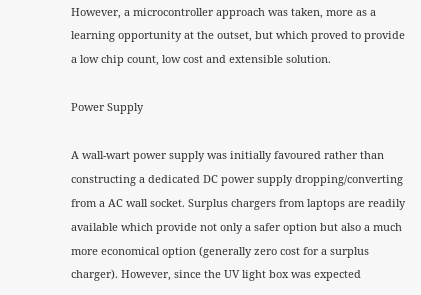However, a microcontroller approach was taken, more as a learning opportunity at the outset, but which proved to provide a low chip count, low cost and extensible solution.

Power Supply

A wall-wart power supply was initially favoured rather than constructing a dedicated DC power supply dropping/converting from a AC wall socket. Surplus chargers from laptops are readily available which provide not only a safer option but also a much more economical option (generally zero cost for a surplus charger). However, since the UV light box was expected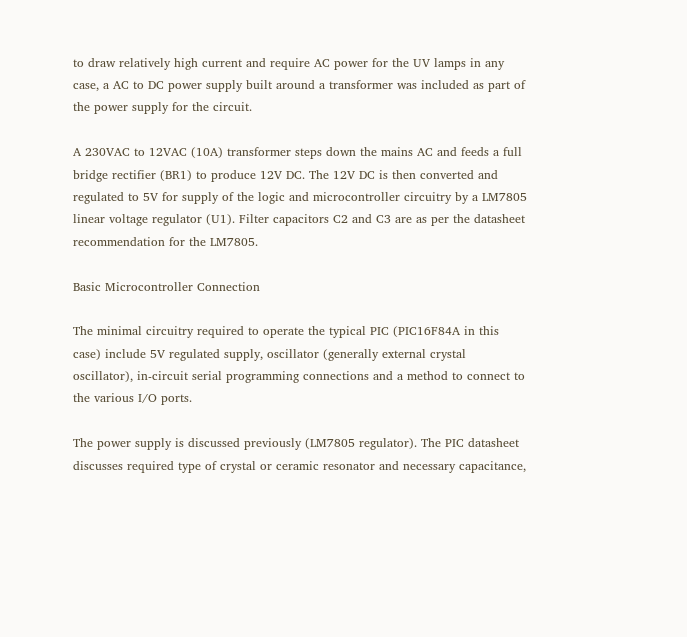to draw relatively high current and require AC power for the UV lamps in any case, a AC to DC power supply built around a transformer was included as part of the power supply for the circuit.

A 230VAC to 12VAC (10A) transformer steps down the mains AC and feeds a full bridge rectifier (BR1) to produce 12V DC. The 12V DC is then converted and regulated to 5V for supply of the logic and microcontroller circuitry by a LM7805 linear voltage regulator (U1). Filter capacitors C2 and C3 are as per the datasheet recommendation for the LM7805.

Basic Microcontroller Connection

The minimal circuitry required to operate the typical PIC (PIC16F84A in this case) include 5V regulated supply, oscillator (generally external crystal oscillator), in-circuit serial programming connections and a method to connect to the various I/O ports.

The power supply is discussed previously (LM7805 regulator). The PIC datasheet discusses required type of crystal or ceramic resonator and necessary capacitance,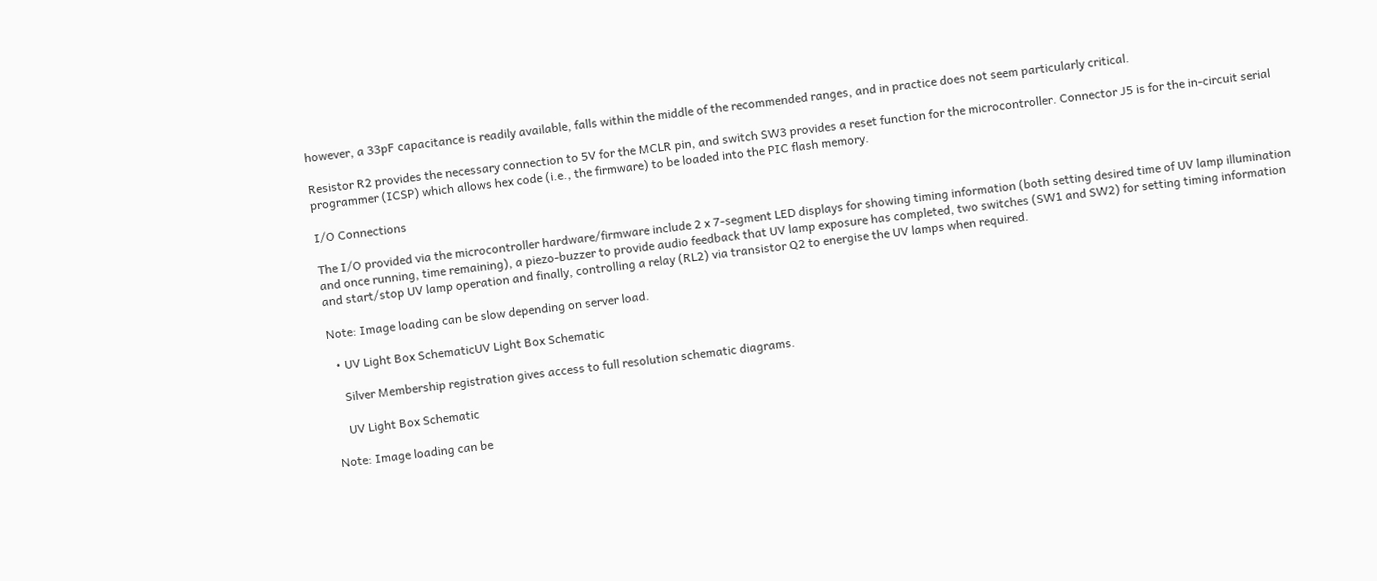however, a 33pF capacitance is readily available, falls within the middle of the recommended ranges, and in practice does not seem particularly critical.

Resistor R2 provides the necessary connection to 5V for the MCLR pin, and switch SW3 provides a reset function for the microcontroller. Connector J5 is for the in-circuit serial programmer (ICSP) which allows hex code (i.e., the firmware) to be loaded into the PIC flash memory.

I/O Connections

The I/O provided via the microcontroller hardware/firmware include 2 x 7-segment LED displays for showing timing information (both setting desired time of UV lamp illumination and once running, time remaining), a piezo-buzzer to provide audio feedback that UV lamp exposure has completed, two switches (SW1 and SW2) for setting timing information and start/stop UV lamp operation and finally, controlling a relay (RL2) via transistor Q2 to energise the UV lamps when required.

Note: Image loading can be slow depending on server load.

  • UV Light Box SchematicUV Light Box Schematic

    Silver Membership registration gives access to full resolution schematic diagrams.

    UV Light Box Schematic

Note: Image loading can be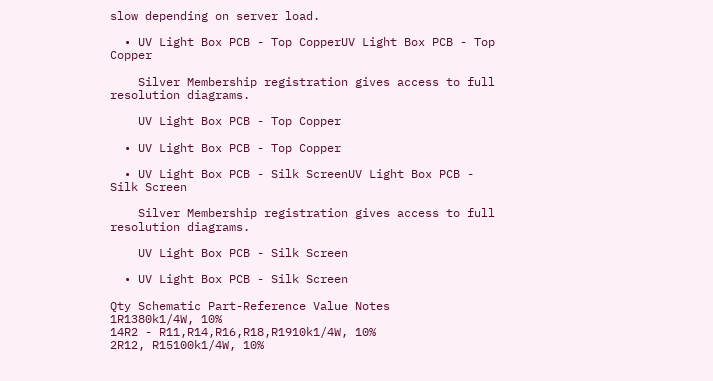slow depending on server load.

  • UV Light Box PCB - Top CopperUV Light Box PCB - Top Copper

    Silver Membership registration gives access to full resolution diagrams.

    UV Light Box PCB - Top Copper

  • UV Light Box PCB - Top Copper

  • UV Light Box PCB - Silk ScreenUV Light Box PCB - Silk Screen

    Silver Membership registration gives access to full resolution diagrams.

    UV Light Box PCB - Silk Screen

  • UV Light Box PCB - Silk Screen

Qty Schematic Part-Reference Value Notes
1R1380k1/4W, 10%
14R2 - R11,R14,R16,R18,R1910k1/4W, 10%
2R12, R15100k1/4W, 10%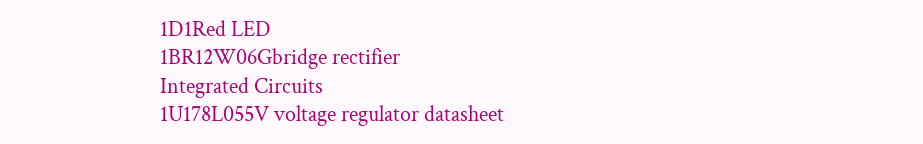1D1Red LED
1BR12W06Gbridge rectifier
Integrated Circuits
1U178L055V voltage regulator datasheet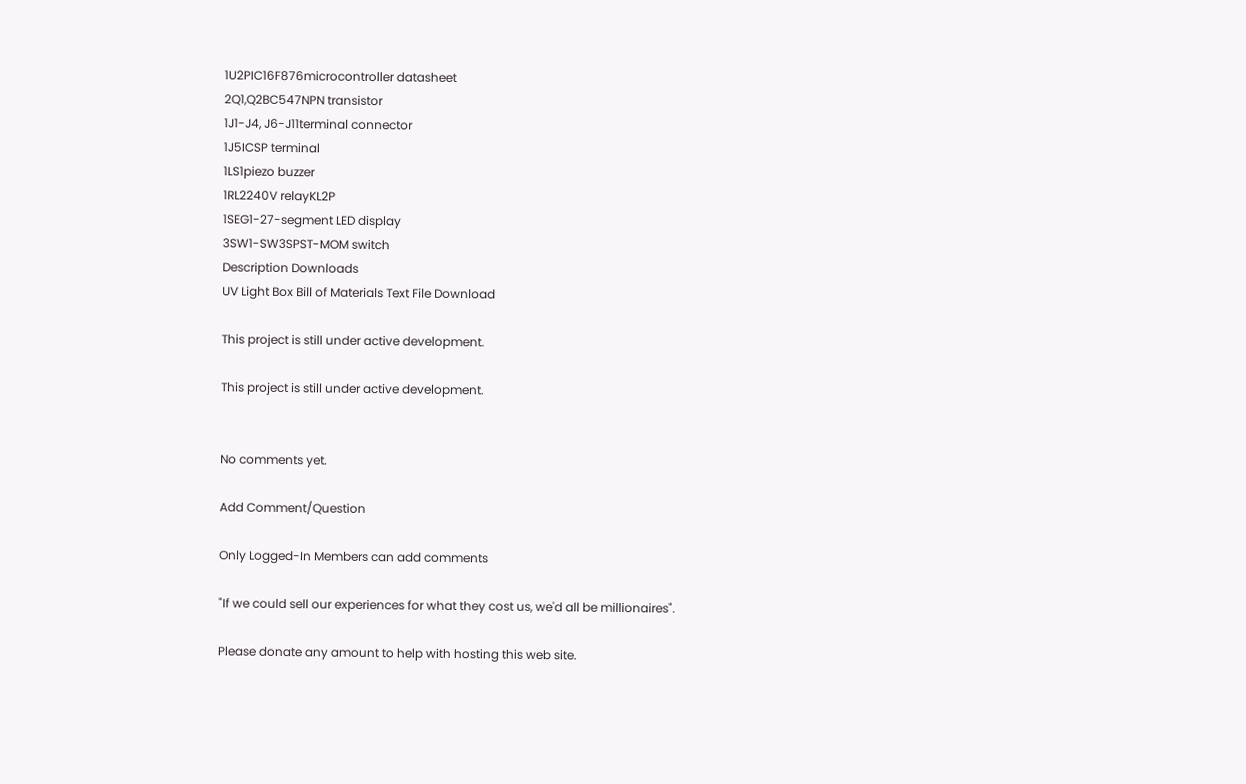1U2PIC16F876microcontroller datasheet
2Q1,Q2BC547NPN transistor
1J1-J4, J6-J11terminal connector
1J5ICSP terminal
1LS1piezo buzzer
1RL2240V relayKL2P
1SEG1-27-segment LED display
3SW1-SW3SPST-MOM switch
Description Downloads
UV Light Box Bill of Materials Text File Download

This project is still under active development.

This project is still under active development.


No comments yet.

Add Comment/Question

Only Logged-In Members can add comments

"If we could sell our experiences for what they cost us, we'd all be millionaires".

Please donate any amount to help with hosting this web site.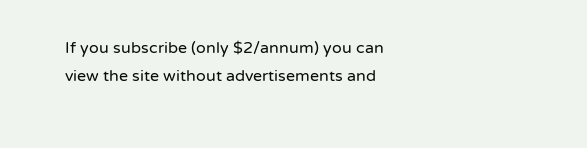If you subscribe (only $2/annum) you can view the site without advertisements and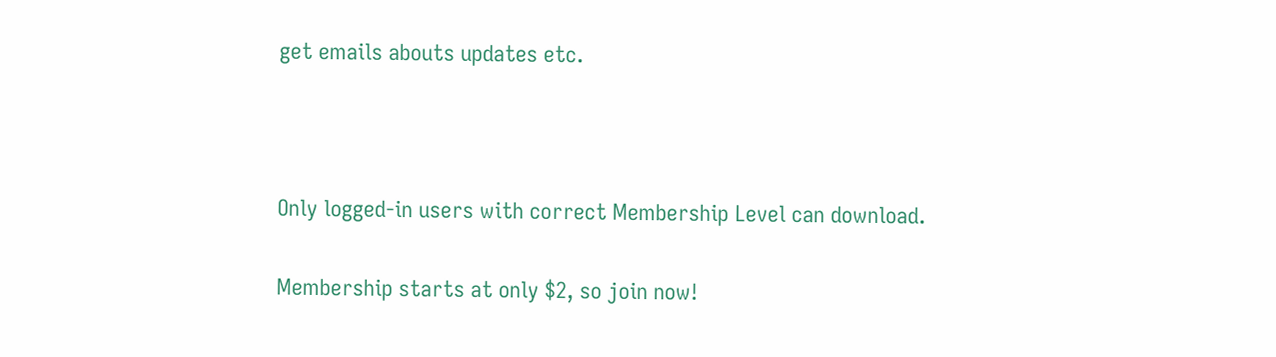get emails abouts updates etc.



Only logged-in users with correct Membership Level can download.

Membership starts at only $2, so join now!